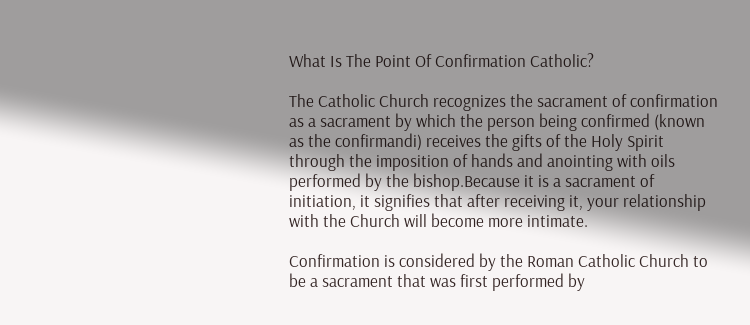What Is The Point Of Confirmation Catholic?

The Catholic Church recognizes the sacrament of confirmation as a sacrament by which the person being confirmed (known as the confirmandi) receives the gifts of the Holy Spirit through the imposition of hands and anointing with oils performed by the bishop.Because it is a sacrament of initiation, it signifies that after receiving it, your relationship with the Church will become more intimate.

Confirmation is considered by the Roman Catholic Church to be a sacrament that was first performed by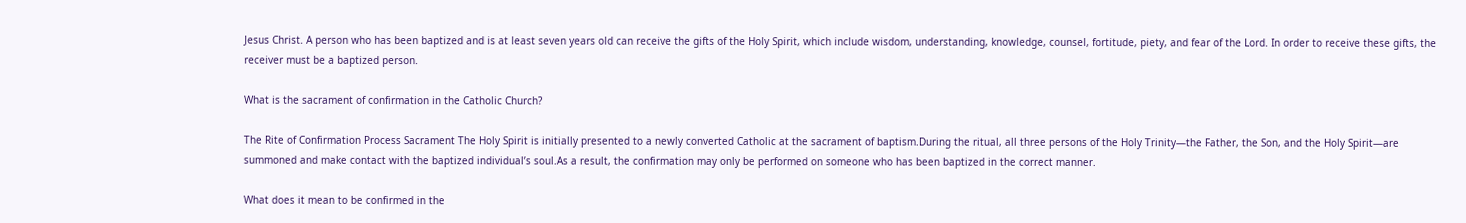Jesus Christ. A person who has been baptized and is at least seven years old can receive the gifts of the Holy Spirit, which include wisdom, understanding, knowledge, counsel, fortitude, piety, and fear of the Lord. In order to receive these gifts, the receiver must be a baptized person.

What is the sacrament of confirmation in the Catholic Church?

The Rite of Confirmation Process Sacrament The Holy Spirit is initially presented to a newly converted Catholic at the sacrament of baptism.During the ritual, all three persons of the Holy Trinity—the Father, the Son, and the Holy Spirit—are summoned and make contact with the baptized individual’s soul.As a result, the confirmation may only be performed on someone who has been baptized in the correct manner.

What does it mean to be confirmed in the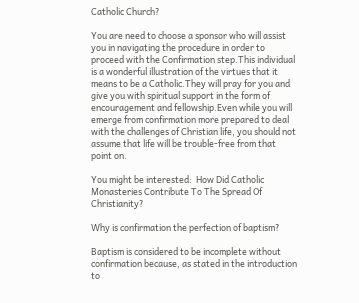Catholic Church?

You are need to choose a sponsor who will assist you in navigating the procedure in order to proceed with the Confirmation step.This individual is a wonderful illustration of the virtues that it means to be a Catholic.They will pray for you and give you with spiritual support in the form of encouragement and fellowship.Even while you will emerge from confirmation more prepared to deal with the challenges of Christian life, you should not assume that life will be trouble-free from that point on.

You might be interested:  How Did Catholic Monasteries Contribute To The Spread Of Christianity?

Why is confirmation the perfection of baptism?

Baptism is considered to be incomplete without confirmation because, as stated in the introduction to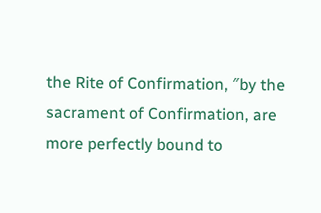the Rite of Confirmation, ″by the sacrament of Confirmation, are more perfectly bound to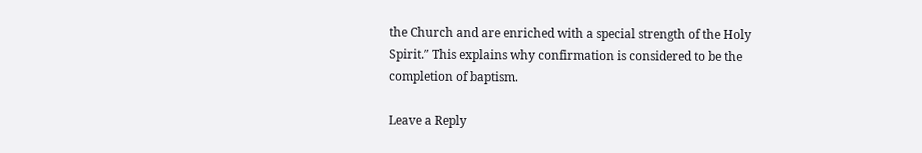the Church and are enriched with a special strength of the Holy Spirit.″ This explains why confirmation is considered to be the completion of baptism.

Leave a Reply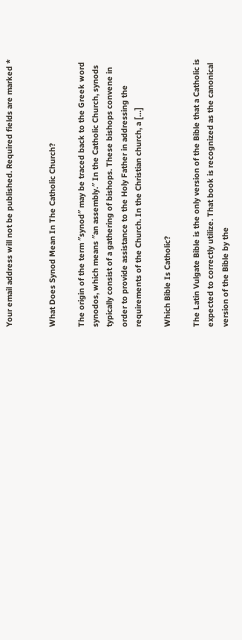Your email address will not be published. Required fields are marked *


What Does Synod Mean In The Catholic Church?

The origin of the term ″synod″ may be traced back to the Greek word synodos, which means ″an assembly.″ In the Catholic Church, synods typically consist of a gathering of bishops. These bishops convene in order to provide assistance to the Holy Father in addressing the requirements of the Church. In the Christian church, a […]

Which Bible Is Catholic?

The Latin Vulgate Bible is the only version of the Bible that a Catholic is expected to correctly utilize. That book is recognized as the canonical version of the Bible by the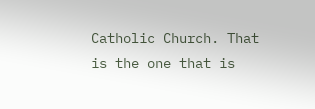Catholic Church. That is the one that is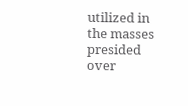utilized in the masses presided over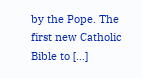by the Pope. The first new Catholic Bible to […]